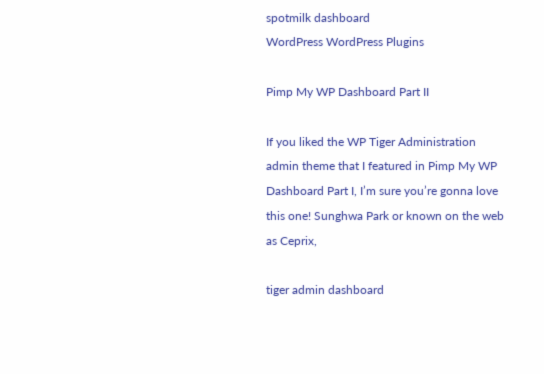spotmilk dashboard
WordPress WordPress Plugins

Pimp My WP Dashboard Part II

If you liked the WP Tiger Administration admin theme that I featured in Pimp My WP Dashboard Part I, I’m sure you’re gonna love this one! Sunghwa Park or known on the web as Ceprix,

tiger admin dashboard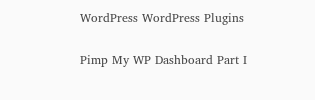WordPress WordPress Plugins

Pimp My WP Dashboard Part I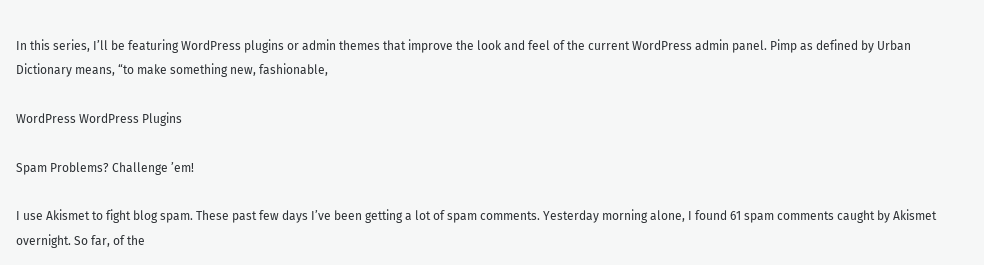In this series, I’ll be featuring WordPress plugins or admin themes that improve the look and feel of the current WordPress admin panel. Pimp as defined by Urban Dictionary means, “to make something new, fashionable,

WordPress WordPress Plugins

Spam Problems? Challenge ’em!

I use Akismet to fight blog spam. These past few days I’ve been getting a lot of spam comments. Yesterday morning alone, I found 61 spam comments caught by Akismet overnight. So far, of the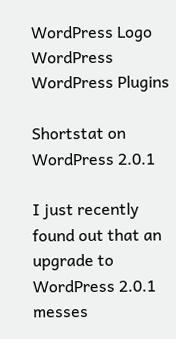WordPress Logo
WordPress WordPress Plugins

Shortstat on WordPress 2.0.1

I just recently found out that an upgrade to WordPress 2.0.1 messes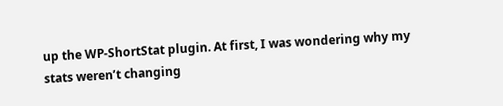up the WP-ShortStat plugin. At first, I was wondering why my stats weren’t changing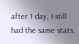after 1 day, I still had the same stats.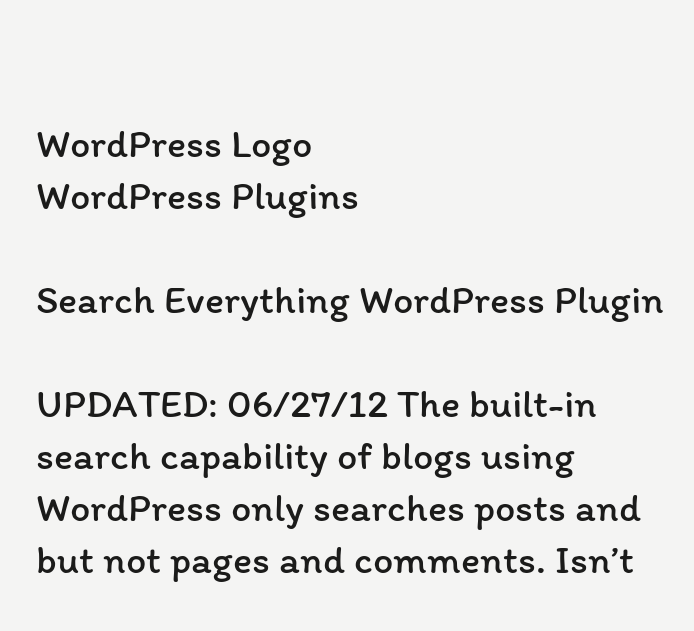WordPress Logo
WordPress Plugins

Search Everything WordPress Plugin

UPDATED: 06/27/12 The built-in search capability of blogs using WordPress only searches posts and but not pages and comments. Isn’t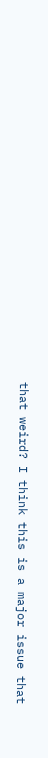that weird? I think this is a major issue that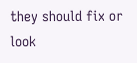they should fix or look